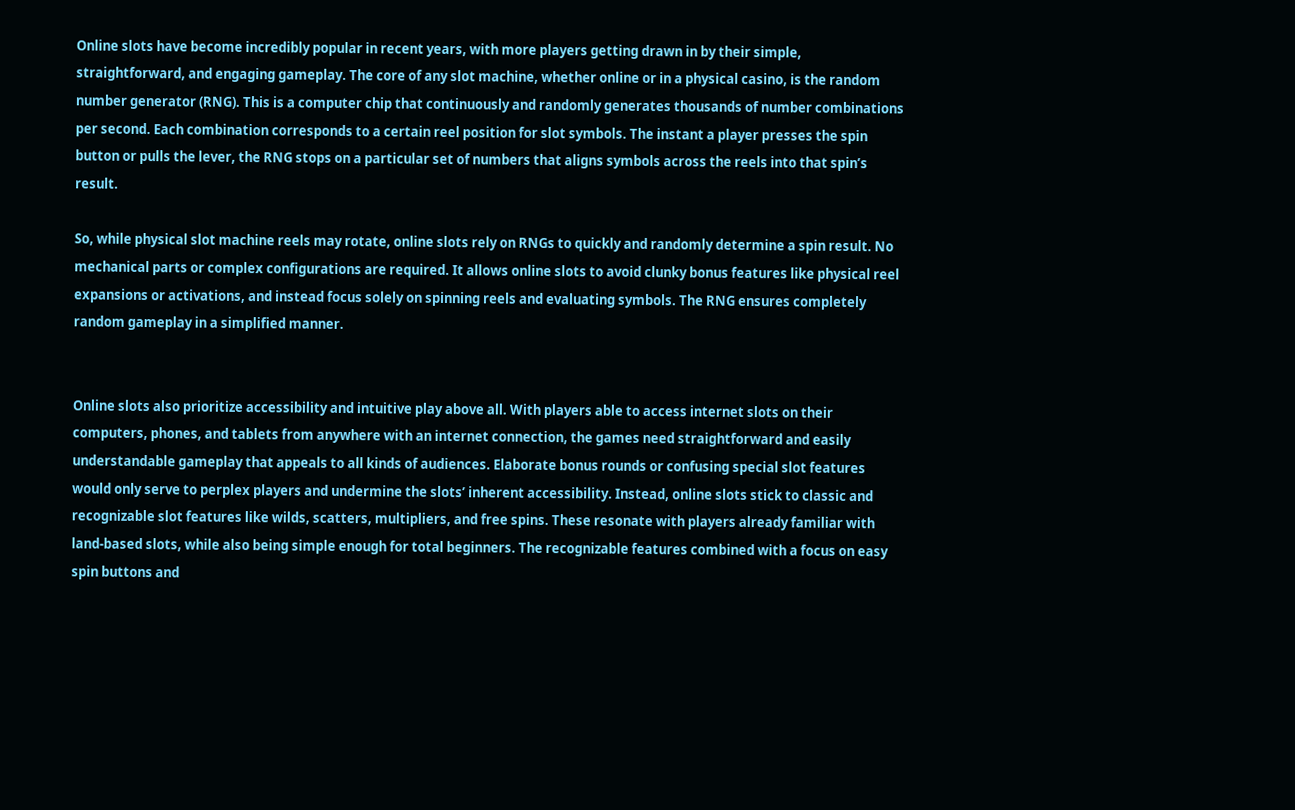Online slots have become incredibly popular in recent years, with more players getting drawn in by their simple, straightforward, and engaging gameplay. The core of any slot machine, whether online or in a physical casino, is the random number generator (RNG). This is a computer chip that continuously and randomly generates thousands of number combinations per second. Each combination corresponds to a certain reel position for slot symbols. The instant a player presses the spin button or pulls the lever, the RNG stops on a particular set of numbers that aligns symbols across the reels into that spin’s result.

So, while physical slot machine reels may rotate, online slots rely on RNGs to quickly and randomly determine a spin result. No mechanical parts or complex configurations are required. It allows online slots to avoid clunky bonus features like physical reel expansions or activations, and instead focus solely on spinning reels and evaluating symbols. The RNG ensures completely random gameplay in a simplified manner.


Online slots also prioritize accessibility and intuitive play above all. With players able to access internet slots on their computers, phones, and tablets from anywhere with an internet connection, the games need straightforward and easily understandable gameplay that appeals to all kinds of audiences. Elaborate bonus rounds or confusing special slot features would only serve to perplex players and undermine the slots’ inherent accessibility. Instead, online slots stick to classic and recognizable slot features like wilds, scatters, multipliers, and free spins. These resonate with players already familiar with land-based slots, while also being simple enough for total beginners. The recognizable features combined with a focus on easy spin buttons and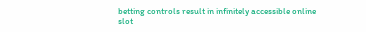betting controls result in infinitely accessible online slot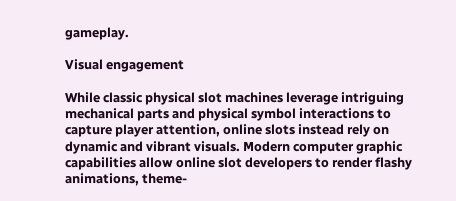gameplay.

Visual engagement

While classic physical slot machines leverage intriguing mechanical parts and physical symbol interactions to capture player attention, online slots instead rely on dynamic and vibrant visuals. Modern computer graphic capabilities allow online slot developers to render flashy animations, theme-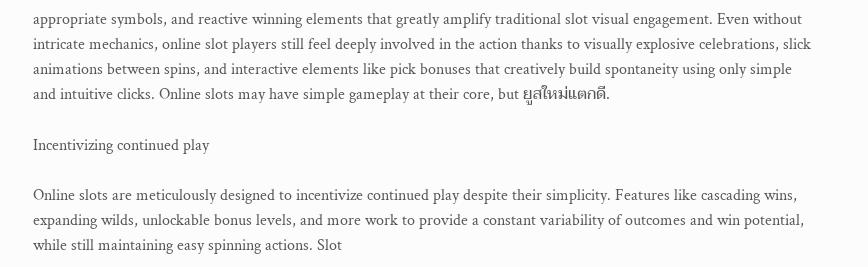appropriate symbols, and reactive winning elements that greatly amplify traditional slot visual engagement. Even without intricate mechanics, online slot players still feel deeply involved in the action thanks to visually explosive celebrations, slick animations between spins, and interactive elements like pick bonuses that creatively build spontaneity using only simple and intuitive clicks. Online slots may have simple gameplay at their core, but ยูสใหม่แตกดี.

Incentivizing continued play

Online slots are meticulously designed to incentivize continued play despite their simplicity. Features like cascading wins, expanding wilds, unlockable bonus levels, and more work to provide a constant variability of outcomes and win potential, while still maintaining easy spinning actions. Slot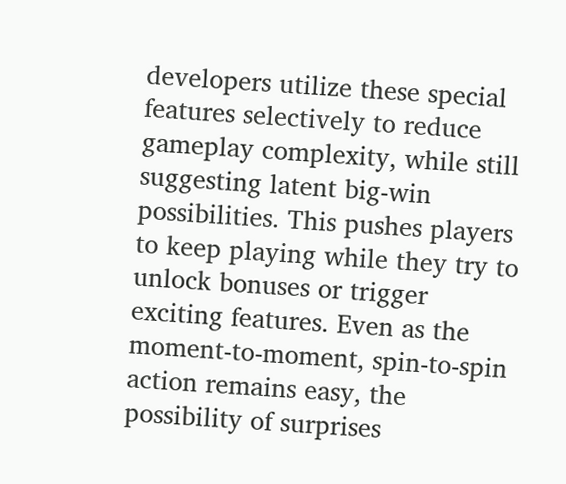developers utilize these special features selectively to reduce gameplay complexity, while still suggesting latent big-win possibilities. This pushes players to keep playing while they try to unlock bonuses or trigger exciting features. Even as the moment-to-moment, spin-to-spin action remains easy, the possibility of surprises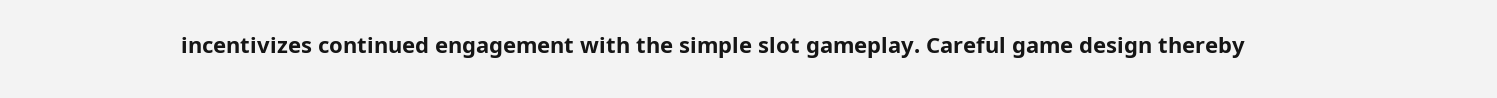incentivizes continued engagement with the simple slot gameplay. Careful game design thereby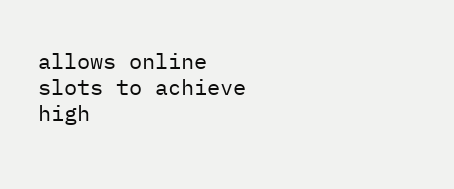allows online slots to achieve high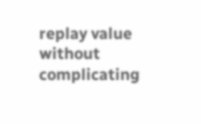replay value without complicating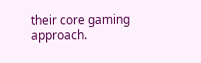their core gaming approach.